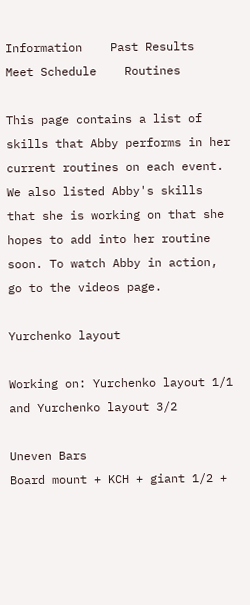Information    Past Results    Meet Schedule    Routines

This page contains a list of skills that Abby performs in her current routines on each event. We also listed Abby's skills that she is working on that she hopes to add into her routine soon. To watch Abby in action, go to the videos page.

Yurchenko layout

Working on: Yurchenko layout 1/1 and Yurchenko layout 3/2

Uneven Bars
Board mount + KCH + giant 1/2 +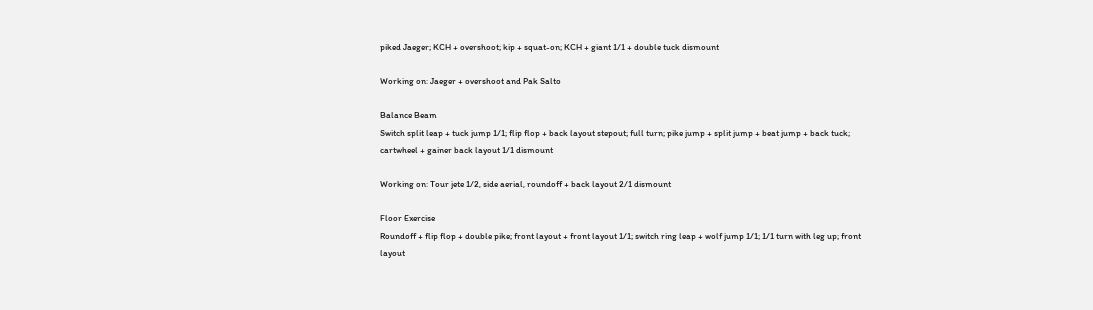piked Jaeger; KCH + overshoot; kip + squat-on; KCH + giant 1/1 + double tuck dismount

Working on: Jaeger + overshoot and Pak Salto

Balance Beam
Switch split leap + tuck jump 1/1; flip flop + back layout stepout; full turn; pike jump + split jump + beat jump + back tuck; cartwheel + gainer back layout 1/1 dismount

Working on: Tour jete 1/2, side aerial, roundoff + back layout 2/1 dismount

Floor Exercise
Roundoff + flip flop + double pike; front layout + front layout 1/1; switch ring leap + wolf jump 1/1; 1/1 turn with leg up; front layout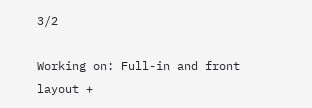3/2

Working on: Full-in and front layout +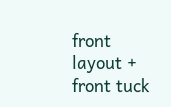front layout + front tuck